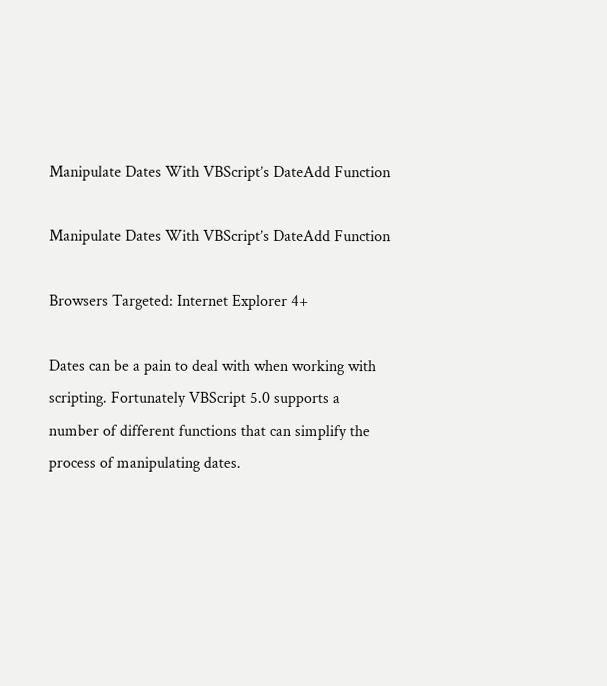Manipulate Dates With VBScript’s DateAdd Function

Manipulate Dates With VBScript’s DateAdd Function

Browsers Targeted: Internet Explorer 4+

Dates can be a pain to deal with when working with scripting. Fortunately VBScript 5.0 supports a number of different functions that can simplify the process of manipulating dates.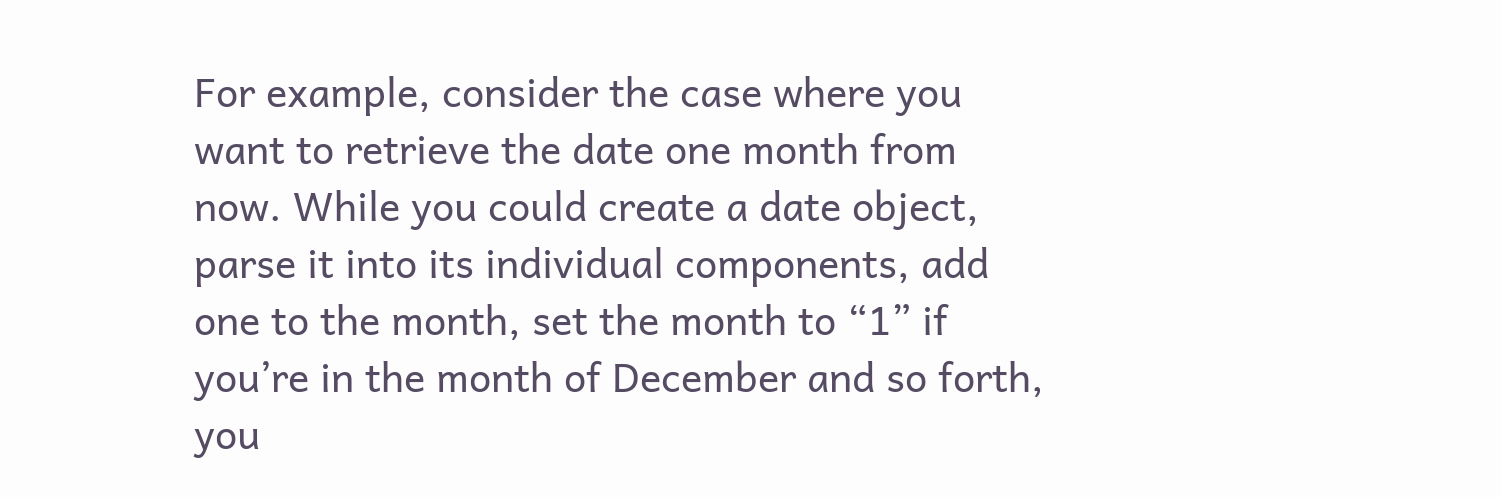For example, consider the case where you want to retrieve the date one month from now. While you could create a date object, parse it into its individual components, add one to the month, set the month to “1” if you’re in the month of December and so forth, you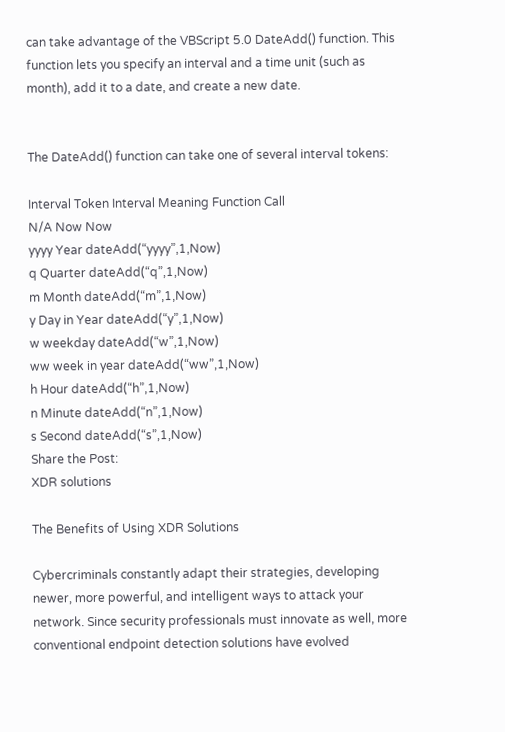can take advantage of the VBScript 5.0 DateAdd() function. This function lets you specify an interval and a time unit (such as month), add it to a date, and create a new date.


The DateAdd() function can take one of several interval tokens:

Interval Token Interval Meaning Function Call
N/A Now Now
yyyy Year dateAdd(“yyyy”,1,Now)
q Quarter dateAdd(“q”,1,Now)
m Month dateAdd(“m”,1,Now)
y Day in Year dateAdd(“y”,1,Now)
w weekday dateAdd(“w”,1,Now)
ww week in year dateAdd(“ww”,1,Now)
h Hour dateAdd(“h”,1,Now)
n Minute dateAdd(“n”,1,Now)
s Second dateAdd(“s”,1,Now)
Share the Post:
XDR solutions

The Benefits of Using XDR Solutions

Cybercriminals constantly adapt their strategies, developing newer, more powerful, and intelligent ways to attack your network. Since security professionals must innovate as well, more conventional endpoint detection solutions have evolved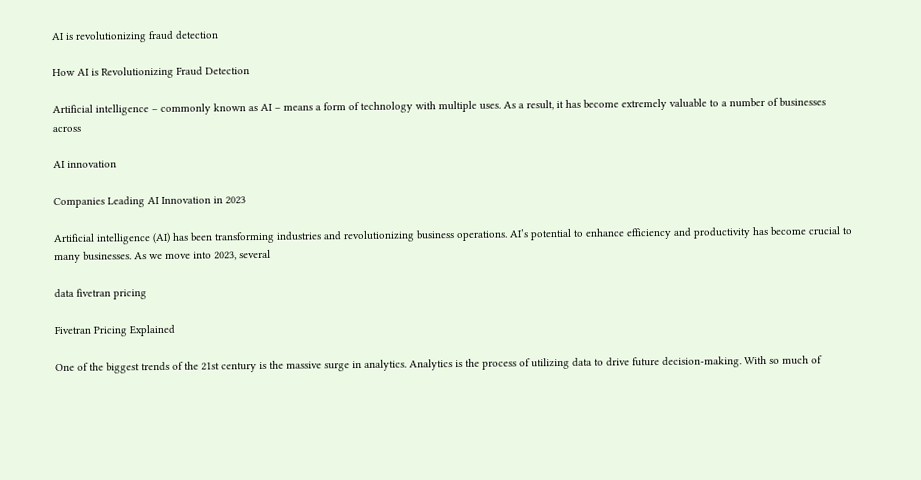AI is revolutionizing fraud detection

How AI is Revolutionizing Fraud Detection

Artificial intelligence – commonly known as AI – means a form of technology with multiple uses. As a result, it has become extremely valuable to a number of businesses across

AI innovation

Companies Leading AI Innovation in 2023

Artificial intelligence (AI) has been transforming industries and revolutionizing business operations. AI’s potential to enhance efficiency and productivity has become crucial to many businesses. As we move into 2023, several

data fivetran pricing

Fivetran Pricing Explained

One of the biggest trends of the 21st century is the massive surge in analytics. Analytics is the process of utilizing data to drive future decision-making. With so much of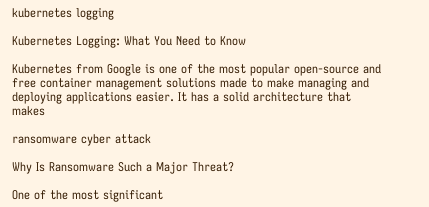kubernetes logging

Kubernetes Logging: What You Need to Know

Kubernetes from Google is one of the most popular open-source and free container management solutions made to make managing and deploying applications easier. It has a solid architecture that makes

ransomware cyber attack

Why Is Ransomware Such a Major Threat?

One of the most significant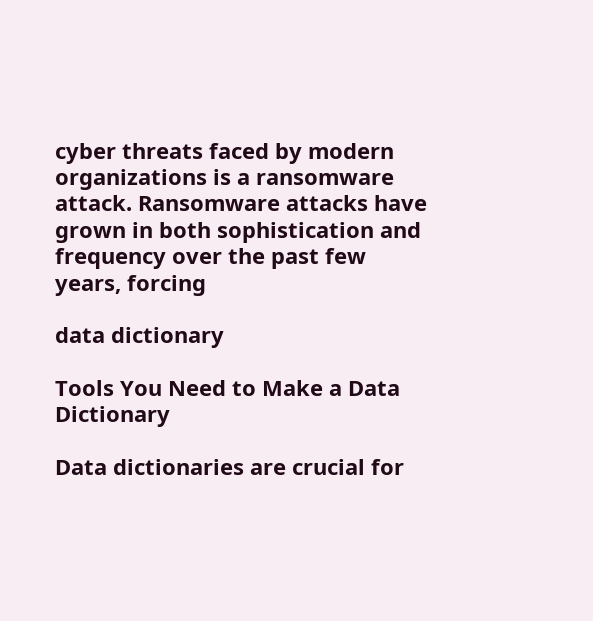cyber threats faced by modern organizations is a ransomware attack. Ransomware attacks have grown in both sophistication and frequency over the past few years, forcing

data dictionary

Tools You Need to Make a Data Dictionary

Data dictionaries are crucial for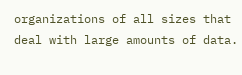organizations of all sizes that deal with large amounts of data.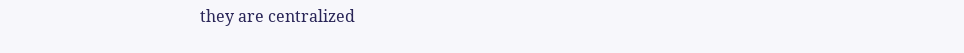they are centralized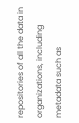repositories of all the data in organizations, including metadata such as